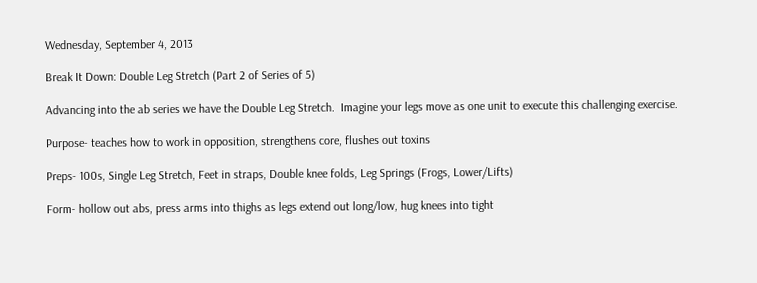Wednesday, September 4, 2013

Break It Down: Double Leg Stretch (Part 2 of Series of 5)

Advancing into the ab series we have the Double Leg Stretch.  Imagine your legs move as one unit to execute this challenging exercise.

Purpose- teaches how to work in opposition, strengthens core, flushes out toxins

Preps- 100s, Single Leg Stretch, Feet in straps, Double knee folds, Leg Springs (Frogs, Lower/Lifts)

Form- hollow out abs, press arms into thighs as legs extend out long/low, hug knees into tight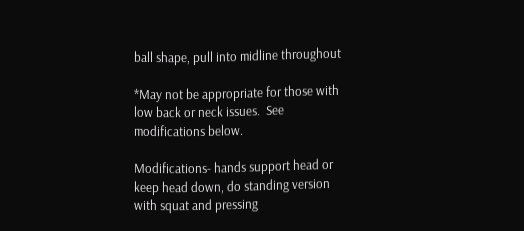ball shape, pull into midline throughout

*May not be appropriate for those with low back or neck issues.  See modifications below.

Modifications- hands support head or keep head down, do standing version with squat and pressing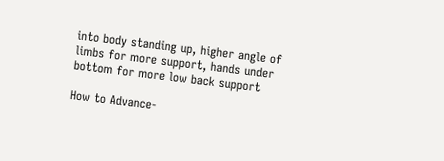into body standing up, higher angle of limbs for more support, hands under bottom for more low back support

How to Advance-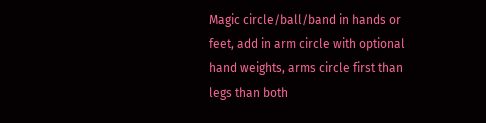Magic circle/ball/band in hands or feet, add in arm circle with optional hand weights, arms circle first than legs than both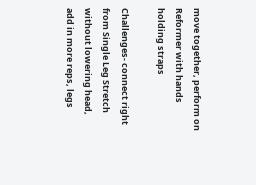move together, perform on Reformer with hands holding straps

Challenges- connect right from Single Leg Stretch without lowering head, add in more reps, legs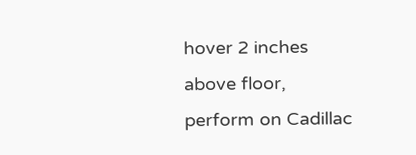hover 2 inches above floor, perform on Cadillac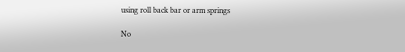using roll back bar or arm springs

No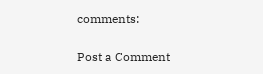comments:

Post a Comment